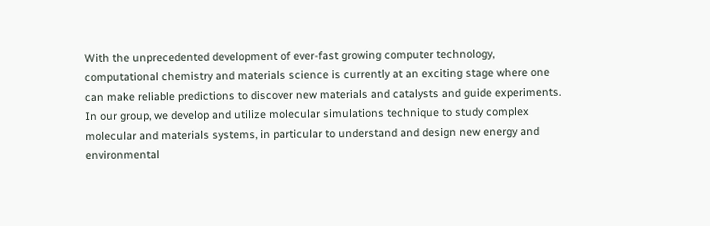With the unprecedented development of ever-fast growing computer technology, computational chemistry and materials science is currently at an exciting stage where one can make reliable predictions to discover new materials and catalysts and guide experiments. In our group, we develop and utilize molecular simulations technique to study complex molecular and materials systems, in particular to understand and design new energy and environmental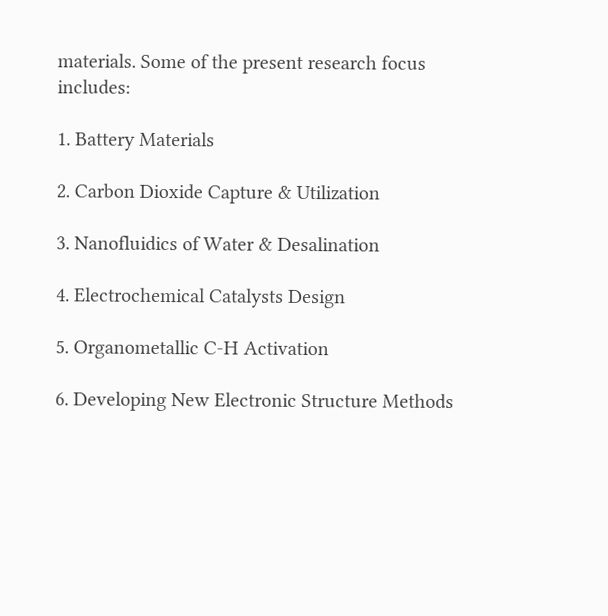materials. Some of the present research focus includes:

1. Battery Materials

2. Carbon Dioxide Capture & Utilization

3. Nanofluidics of Water & Desalination

4. Electrochemical Catalysts Design

5. Organometallic C-H Activation

6. Developing New Electronic Structure Methods